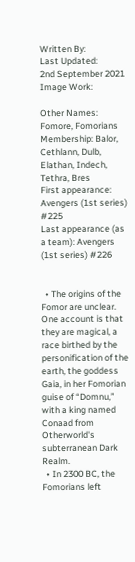Written By:
Last Updated:
2nd September 2021
Image Work:

Other Names: Fomore, Fomorians
Membership: Balor, Cethlann, Dulb, Elathan, Indech, Tethra, Bres
First appearance: Avengers (1st series) #225
Last appearance (as a team): Avengers (1st series) #226


  • The origins of the Fomor are unclear. One account is that they are magical, a race birthed by the personification of the earth, the goddess Gaia, in her Fomorian guise of “Domnu,” with a king named Conaad from Otherworld's subterranean Dark Realm.
  • In 2300 BC, the Fomorians left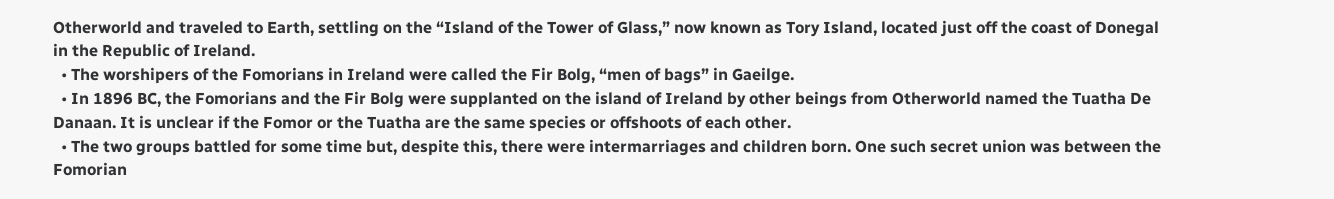Otherworld and traveled to Earth, settling on the “Island of the Tower of Glass,” now known as Tory Island, located just off the coast of Donegal in the Republic of Ireland.
  • The worshipers of the Fomorians in Ireland were called the Fir Bolg, “men of bags” in Gaeilge.
  • In 1896 BC, the Fomorians and the Fir Bolg were supplanted on the island of Ireland by other beings from Otherworld named the Tuatha De Danaan. It is unclear if the Fomor or the Tuatha are the same species or offshoots of each other.
  • The two groups battled for some time but, despite this, there were intermarriages and children born. One such secret union was between the Fomorian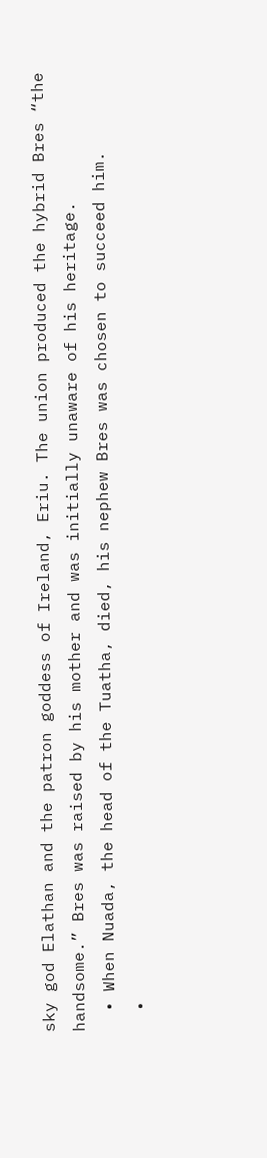sky god Elathan and the patron goddess of Ireland, Eriu. The union produced the hybrid Bres “the handsome.” Bres was raised by his mother and was initially unaware of his heritage.
  • When Nuada, the head of the Tuatha, died, his nephew Bres was chosen to succeed him.
  •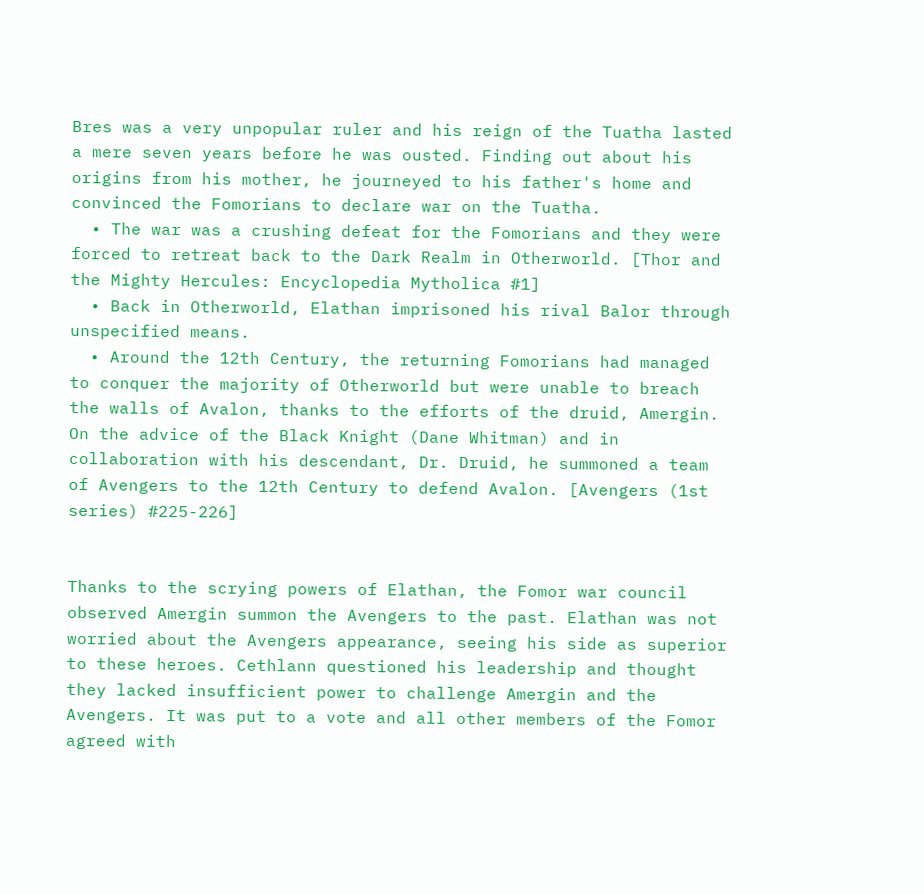Bres was a very unpopular ruler and his reign of the Tuatha lasted a mere seven years before he was ousted. Finding out about his origins from his mother, he journeyed to his father's home and convinced the Fomorians to declare war on the Tuatha.
  • The war was a crushing defeat for the Fomorians and they were forced to retreat back to the Dark Realm in Otherworld. [Thor and the Mighty Hercules: Encyclopedia Mytholica #1]
  • Back in Otherworld, Elathan imprisoned his rival Balor through unspecified means.
  • Around the 12th Century, the returning Fomorians had managed to conquer the majority of Otherworld but were unable to breach the walls of Avalon, thanks to the efforts of the druid, Amergin. On the advice of the Black Knight (Dane Whitman) and in collaboration with his descendant, Dr. Druid, he summoned a team of Avengers to the 12th Century to defend Avalon. [Avengers (1st series) #225-226]


Thanks to the scrying powers of Elathan, the Fomor war council observed Amergin summon the Avengers to the past. Elathan was not worried about the Avengers appearance, seeing his side as superior to these heroes. Cethlann questioned his leadership and thought they lacked insufficient power to challenge Amergin and the Avengers. It was put to a vote and all other members of the Fomor agreed with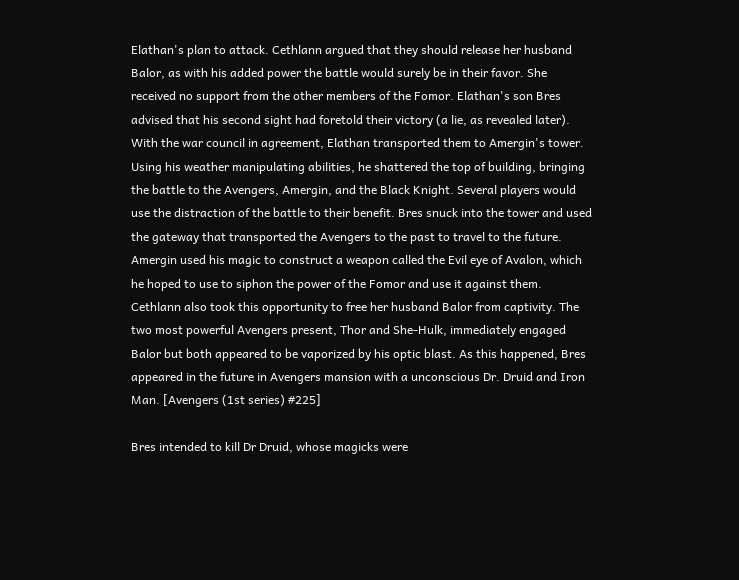Elathan's plan to attack. Cethlann argued that they should release her husband Balor, as with his added power the battle would surely be in their favor. She received no support from the other members of the Fomor. Elathan's son Bres advised that his second sight had foretold their victory (a lie, as revealed later). With the war council in agreement, Elathan transported them to Amergin's tower. Using his weather manipulating abilities, he shattered the top of building, bringing the battle to the Avengers, Amergin, and the Black Knight. Several players would use the distraction of the battle to their benefit. Bres snuck into the tower and used the gateway that transported the Avengers to the past to travel to the future. Amergin used his magic to construct a weapon called the Evil eye of Avalon, which he hoped to use to siphon the power of the Fomor and use it against them. Cethlann also took this opportunity to free her husband Balor from captivity. The two most powerful Avengers present, Thor and She-Hulk, immediately engaged Balor but both appeared to be vaporized by his optic blast. As this happened, Bres appeared in the future in Avengers mansion with a unconscious Dr. Druid and Iron Man. [Avengers (1st series) #225]

Bres intended to kill Dr Druid, whose magicks were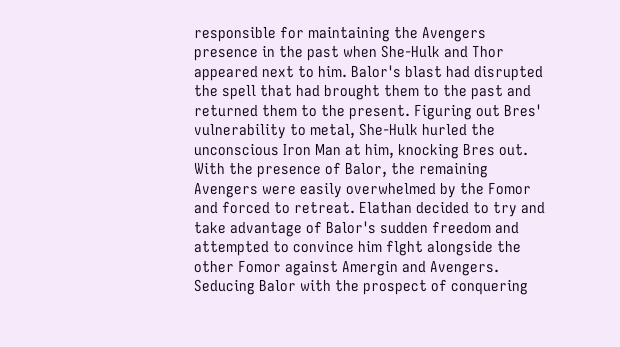responsible for maintaining the Avengers presence in the past when She-Hulk and Thor appeared next to him. Balor's blast had disrupted the spell that had brought them to the past and returned them to the present. Figuring out Bres' vulnerability to metal, She-Hulk hurled the unconscious Iron Man at him, knocking Bres out. With the presence of Balor, the remaining Avengers were easily overwhelmed by the Fomor and forced to retreat. Elathan decided to try and take advantage of Balor's sudden freedom and attempted to convince him flght alongside the other Fomor against Amergin and Avengers. Seducing Balor with the prospect of conquering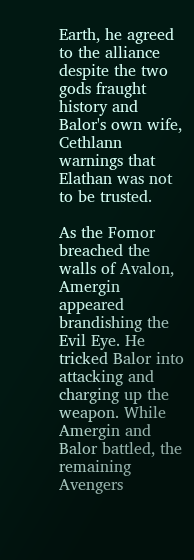Earth, he agreed to the alliance despite the two gods fraught history and Balor's own wife, Cethlann warnings that Elathan was not to be trusted.

As the Fomor breached the walls of Avalon, Amergin appeared brandishing the Evil Eye. He tricked Balor into attacking and charging up the weapon. While Amergin and Balor battled, the remaining Avengers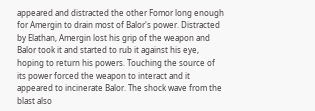appeared and distracted the other Fomor long enough for Amergin to drain most of Balor's power. Distracted by Elathan, Amergin lost his grip of the weapon and Balor took it and started to rub it against his eye, hoping to return his powers. Touching the source of its power forced the weapon to interact and it appeared to incinerate Balor. The shock wave from the blast also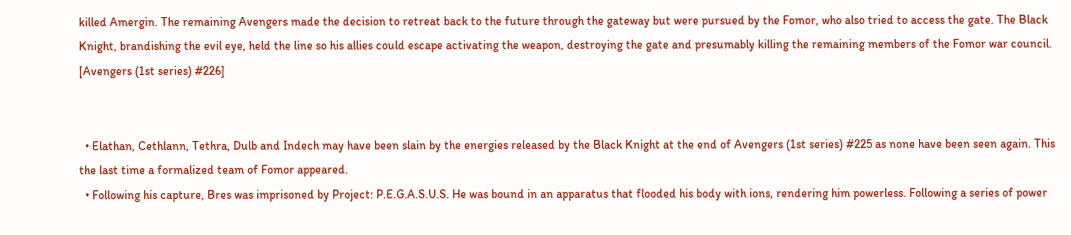killed Amergin. The remaining Avengers made the decision to retreat back to the future through the gateway but were pursued by the Fomor, who also tried to access the gate. The Black Knight, brandishing the evil eye, held the line so his allies could escape activating the weapon, destroying the gate and presumably killing the remaining members of the Fomor war council. [Avengers (1st series) #226]


  • Elathan, Cethlann, Tethra, Dulb and Indech may have been slain by the energies released by the Black Knight at the end of Avengers (1st series) #225 as none have been seen again. This the last time a formalized team of Fomor appeared.
  • Following his capture, Bres was imprisoned by Project: P.E.G.A.S.U.S. He was bound in an apparatus that flooded his body with ions, rendering him powerless. Following a series of power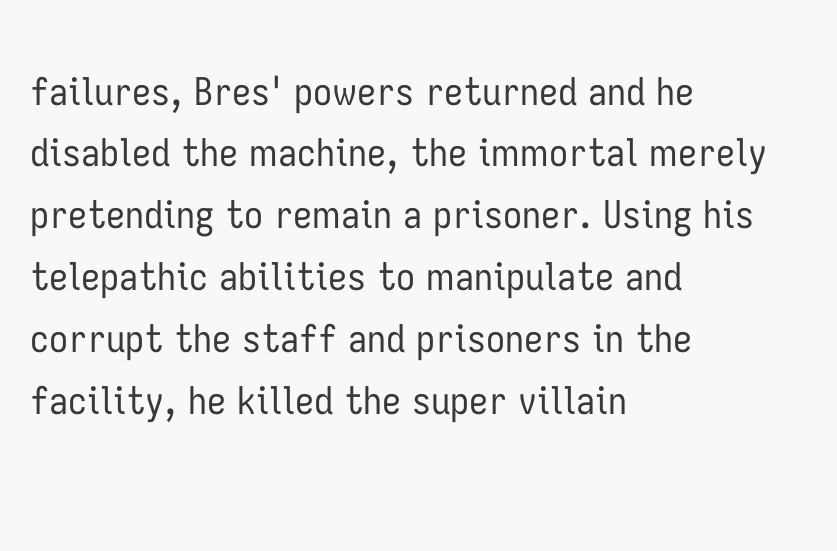failures, Bres' powers returned and he disabled the machine, the immortal merely pretending to remain a prisoner. Using his telepathic abilities to manipulate and corrupt the staff and prisoners in the facility, he killed the super villain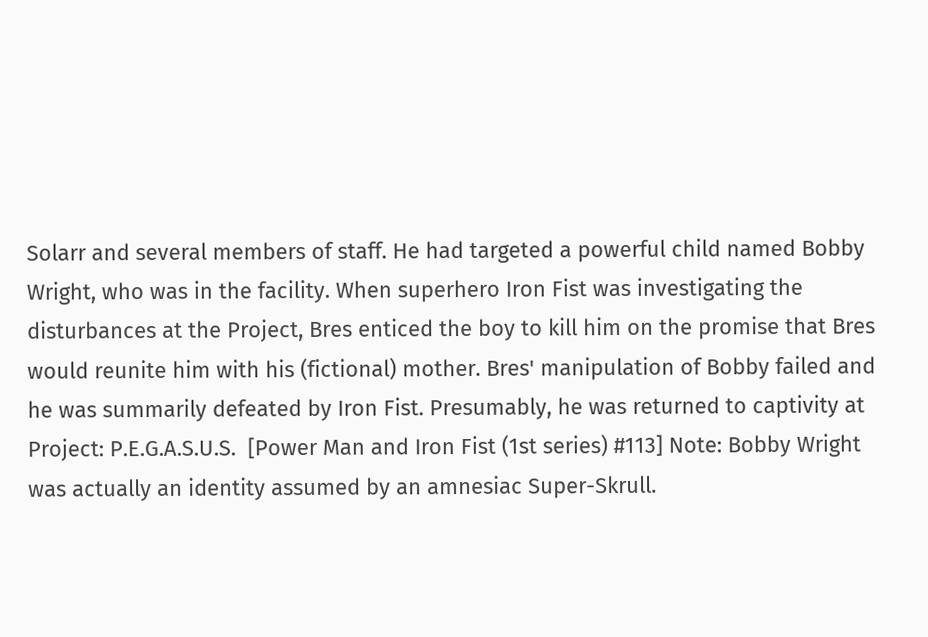Solarr and several members of staff. He had targeted a powerful child named Bobby Wright, who was in the facility. When superhero Iron Fist was investigating the disturbances at the Project, Bres enticed the boy to kill him on the promise that Bres would reunite him with his (fictional) mother. Bres' manipulation of Bobby failed and he was summarily defeated by Iron Fist. Presumably, he was returned to captivity at Project: P.E.G.A.S.U.S.  [Power Man and Iron Fist (1st series) #113] Note: Bobby Wright was actually an identity assumed by an amnesiac Super-Skrull.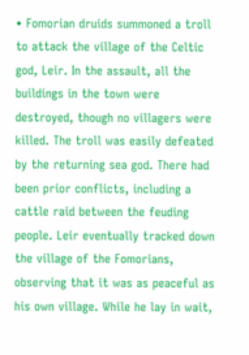• Fomorian druids summoned a troll to attack the village of the Celtic god, Leir. In the assault, all the buildings in the town were destroyed, though no villagers were killed. The troll was easily defeated by the returning sea god. There had been prior conflicts, including a cattle raid between the feuding people. Leir eventually tracked down the village of the Fomorians, observing that it was as peaceful as his own village. While he lay in wait,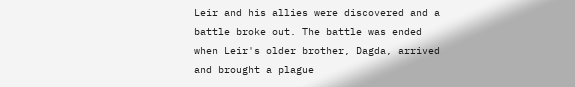Leir and his allies were discovered and a battle broke out. The battle was ended when Leir's older brother, Dagda, arrived and brought a plague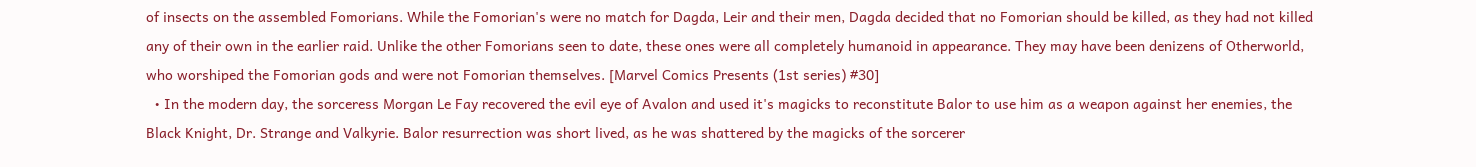of insects on the assembled Fomorians. While the Fomorian's were no match for Dagda, Leir and their men, Dagda decided that no Fomorian should be killed, as they had not killed any of their own in the earlier raid. Unlike the other Fomorians seen to date, these ones were all completely humanoid in appearance. They may have been denizens of Otherworld, who worshiped the Fomorian gods and were not Fomorian themselves. [Marvel Comics Presents (1st series) #30]
  • In the modern day, the sorceress Morgan Le Fay recovered the evil eye of Avalon and used it's magicks to reconstitute Balor to use him as a weapon against her enemies, the Black Knight, Dr. Strange and Valkyrie. Balor resurrection was short lived, as he was shattered by the magicks of the sorcerer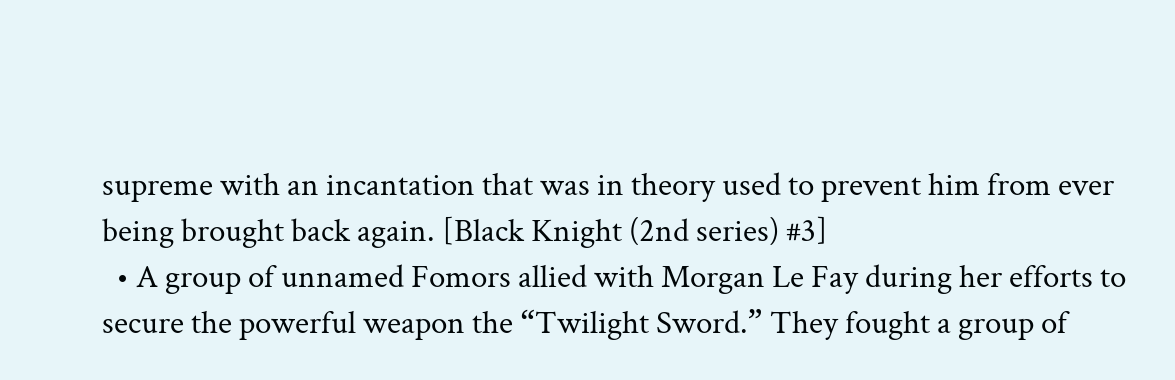supreme with an incantation that was in theory used to prevent him from ever being brought back again. [Black Knight (2nd series) #3]
  • A group of unnamed Fomors allied with Morgan Le Fay during her efforts to secure the powerful weapon the “Twilight Sword.” They fought a group of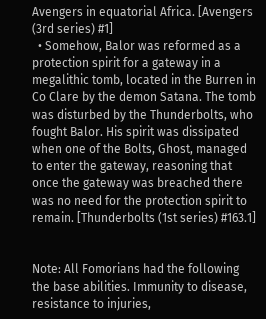Avengers in equatorial Africa. [Avengers (3rd series) #1]
  • Somehow, Balor was reformed as a protection spirit for a gateway in a megalithic tomb, located in the Burren in Co Clare by the demon Satana. The tomb was disturbed by the Thunderbolts, who fought Balor. His spirit was dissipated when one of the Bolts, Ghost, managed to enter the gateway, reasoning that once the gateway was breached there was no need for the protection spirit to remain. [Thunderbolts (1st series) #163.1]


Note: All Fomorians had the following the base abilities. Immunity to disease, resistance to injuries,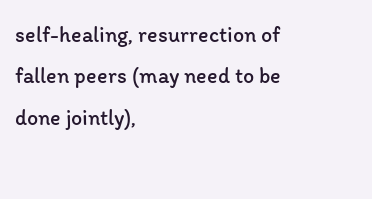self-healing, resurrection of fallen peers (may need to be done jointly),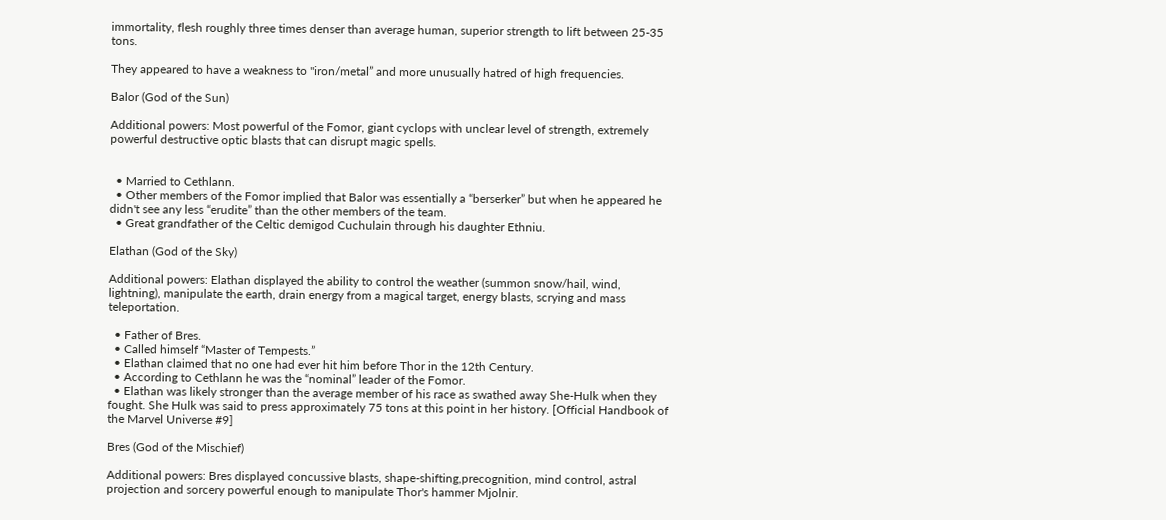immortality, flesh roughly three times denser than average human, superior strength to lift between 25-35 tons.

They appeared to have a weakness to "iron/metal” and more unusually hatred of high frequencies.

Balor (God of the Sun)

Additional powers: Most powerful of the Fomor, giant cyclops with unclear level of strength, extremely powerful destructive optic blasts that can disrupt magic spells.


  • Married to Cethlann.
  • Other members of the Fomor implied that Balor was essentially a “berserker” but when he appeared he didn't see any less “erudite” than the other members of the team.
  • Great grandfather of the Celtic demigod Cuchulain through his daughter Ethniu.

Elathan (God of the Sky)

Additional powers: Elathan displayed the ability to control the weather (summon snow/hail, wind, lightning), manipulate the earth, drain energy from a magical target, energy blasts, scrying and mass teleportation.

  • Father of Bres.
  • Called himself “Master of Tempests.”
  • Elathan claimed that no one had ever hit him before Thor in the 12th Century.
  • According to Cethlann he was the “nominal” leader of the Fomor.
  • Elathan was likely stronger than the average member of his race as swathed away She-Hulk when they fought. She Hulk was said to press approximately 75 tons at this point in her history. [Official Handbook of the Marvel Universe #9]

Bres (God of the Mischief)

Additional powers: Bres displayed concussive blasts, shape-shifting,precognition, mind control, astral projection and sorcery powerful enough to manipulate Thor's hammer Mjolnir.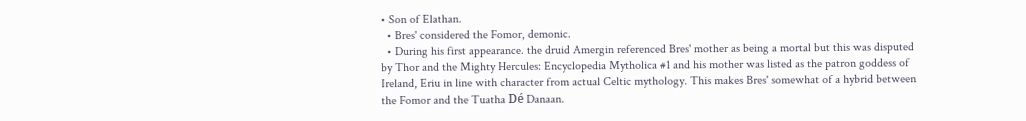• Son of Elathan.
  • Bres' considered the Fomor, demonic.
  • During his first appearance. the druid Amergin referenced Bres' mother as being a mortal but this was disputed by Thor and the Mighty Hercules: Encyclopedia Mytholica #1 and his mother was listed as the patron goddess of Ireland, Eriu in line with character from actual Celtic mythology. This makes Bres' somewhat of a hybrid between the Fomor and the Tuatha Dé Danaan.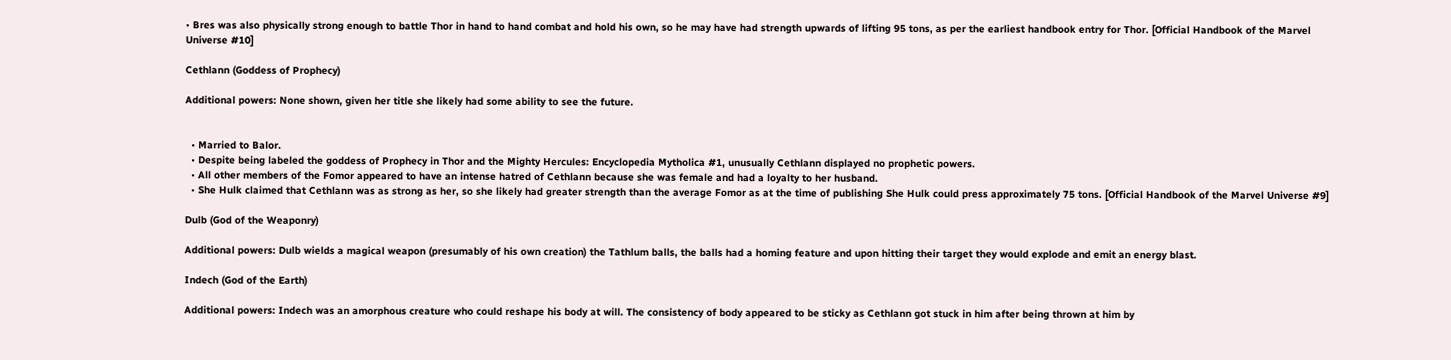• Bres was also physically strong enough to battle Thor in hand to hand combat and hold his own, so he may have had strength upwards of lifting 95 tons, as per the earliest handbook entry for Thor. [Official Handbook of the Marvel Universe #10]

Cethlann (Goddess of Prophecy)

Additional powers: None shown, given her title she likely had some ability to see the future.


  • Married to Balor.
  • Despite being labeled the goddess of Prophecy in Thor and the Mighty Hercules: Encyclopedia Mytholica #1, unusually Cethlann displayed no prophetic powers.
  • All other members of the Fomor appeared to have an intense hatred of Cethlann because she was female and had a loyalty to her husband.
  • She Hulk claimed that Cethlann was as strong as her, so she likely had greater strength than the average Fomor as at the time of publishing She Hulk could press approximately 75 tons. [Official Handbook of the Marvel Universe #9]

Dulb (God of the Weaponry)

Additional powers: Dulb wields a magical weapon (presumably of his own creation) the Tathlum balls, the balls had a homing feature and upon hitting their target they would explode and emit an energy blast.

Indech (God of the Earth)

Additional powers: Indech was an amorphous creature who could reshape his body at will. The consistency of body appeared to be sticky as Cethlann got stuck in him after being thrown at him by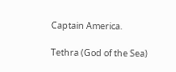Captain America.

Tethra (God of the Sea)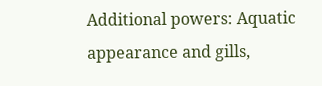Additional powers: Aquatic appearance and gills,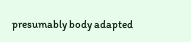presumably body adapted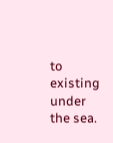to existing under the sea.